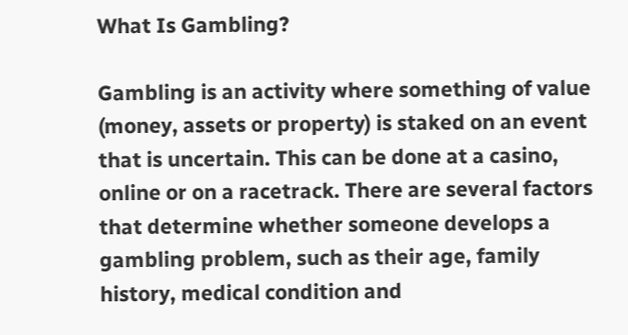What Is Gambling?

Gambling is an activity where something of value (money, assets or property) is staked on an event that is uncertain. This can be done at a casino, online or on a racetrack. There are several factors that determine whether someone develops a gambling problem, such as their age, family history, medical condition and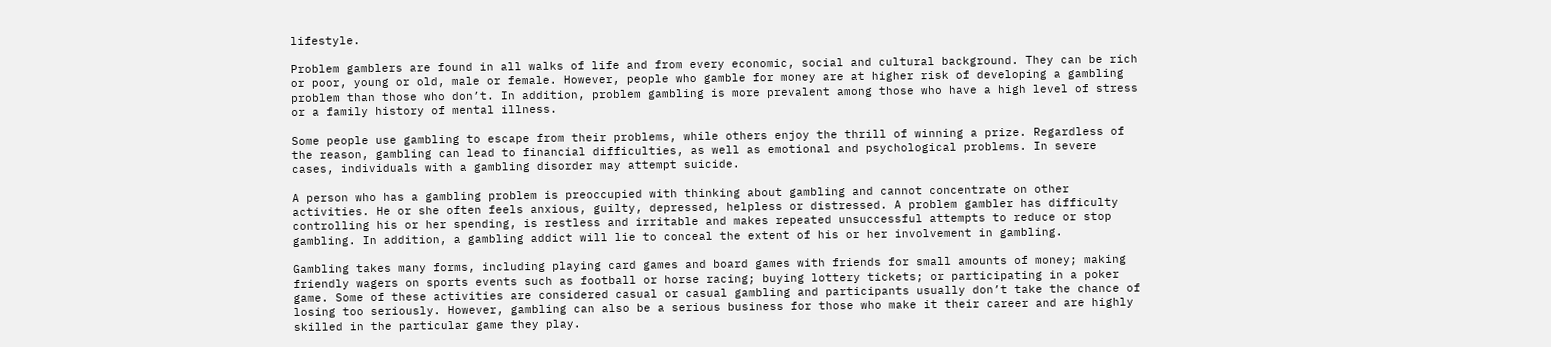lifestyle.

Problem gamblers are found in all walks of life and from every economic, social and cultural background. They can be rich or poor, young or old, male or female. However, people who gamble for money are at higher risk of developing a gambling problem than those who don’t. In addition, problem gambling is more prevalent among those who have a high level of stress or a family history of mental illness.

Some people use gambling to escape from their problems, while others enjoy the thrill of winning a prize. Regardless of the reason, gambling can lead to financial difficulties, as well as emotional and psychological problems. In severe cases, individuals with a gambling disorder may attempt suicide.

A person who has a gambling problem is preoccupied with thinking about gambling and cannot concentrate on other activities. He or she often feels anxious, guilty, depressed, helpless or distressed. A problem gambler has difficulty controlling his or her spending, is restless and irritable and makes repeated unsuccessful attempts to reduce or stop gambling. In addition, a gambling addict will lie to conceal the extent of his or her involvement in gambling.

Gambling takes many forms, including playing card games and board games with friends for small amounts of money; making friendly wagers on sports events such as football or horse racing; buying lottery tickets; or participating in a poker game. Some of these activities are considered casual or casual gambling and participants usually don’t take the chance of losing too seriously. However, gambling can also be a serious business for those who make it their career and are highly skilled in the particular game they play.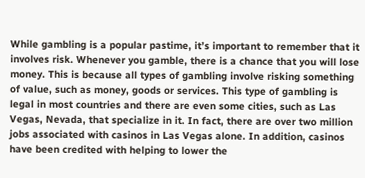While gambling is a popular pastime, it’s important to remember that it involves risk. Whenever you gamble, there is a chance that you will lose money. This is because all types of gambling involve risking something of value, such as money, goods or services. This type of gambling is legal in most countries and there are even some cities, such as Las Vegas, Nevada, that specialize in it. In fact, there are over two million jobs associated with casinos in Las Vegas alone. In addition, casinos have been credited with helping to lower the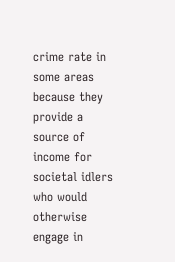crime rate in some areas because they provide a source of income for societal idlers who would otherwise engage in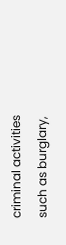criminal activities such as burglary,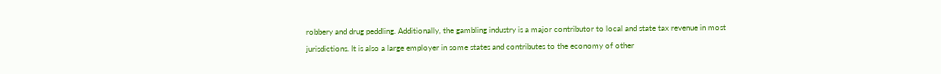robbery and drug peddling. Additionally, the gambling industry is a major contributor to local and state tax revenue in most jurisdictions. It is also a large employer in some states and contributes to the economy of other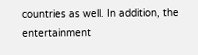countries as well. In addition, the entertainment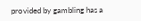provided by gambling has a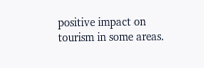positive impact on tourism in some areas.